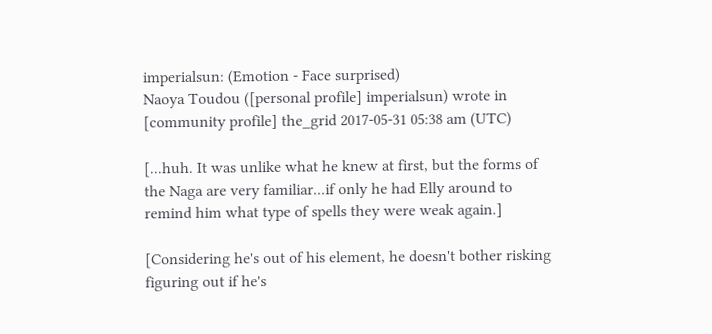imperialsun: (Emotion - Face surprised)
Naoya Toudou ([personal profile] imperialsun) wrote in [community profile] the_grid 2017-05-31 05:38 am (UTC)

[...huh. It was unlike what he knew at first, but the forms of the Naga are very familiar...if only he had Elly around to remind him what type of spells they were weak again.]

[Considering he's out of his element, he doesn't bother risking figuring out if he's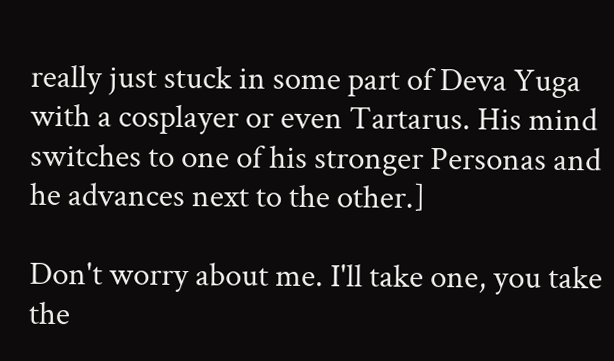really just stuck in some part of Deva Yuga with a cosplayer or even Tartarus. His mind switches to one of his stronger Personas and he advances next to the other.]

Don't worry about me. I'll take one, you take the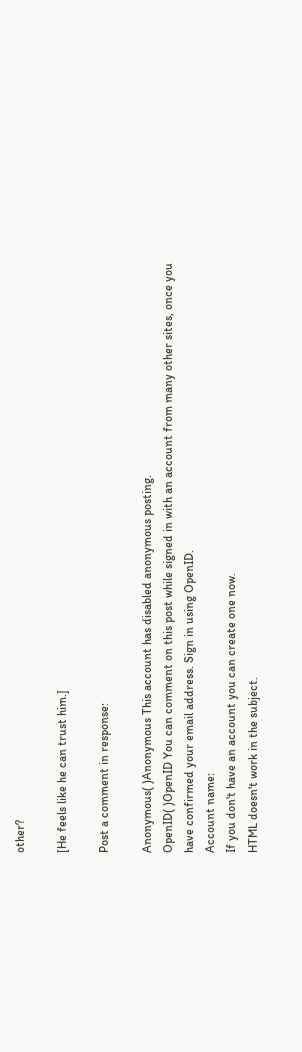other?

[He feels like he can trust him.]

Post a comment in response:

Anonymous( )Anonymous This account has disabled anonymous posting.
OpenID( )OpenID You can comment on this post while signed in with an account from many other sites, once you have confirmed your email address. Sign in using OpenID.
Account name:
If you don't have an account you can create one now.
HTML doesn't work in the subject.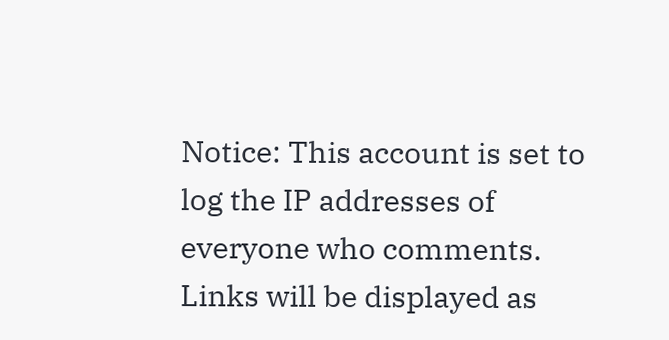Notice: This account is set to log the IP addresses of everyone who comments.
Links will be displayed as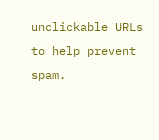unclickable URLs to help prevent spam.